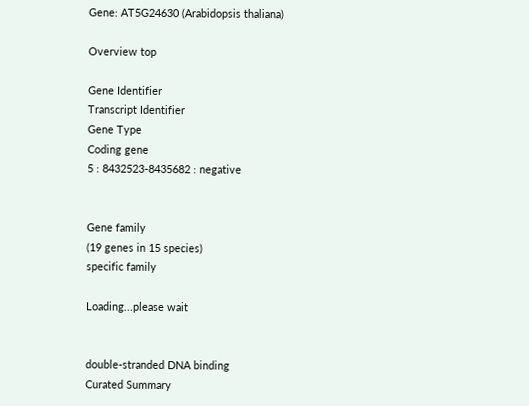Gene: AT5G24630 (Arabidopsis thaliana)

Overview top

Gene Identifier
Transcript Identifier
Gene Type
Coding gene
5 : 8432523-8435682 : negative


Gene family
(19 genes in 15 species)
specific family

Loading...please wait


double-stranded DNA binding
Curated Summary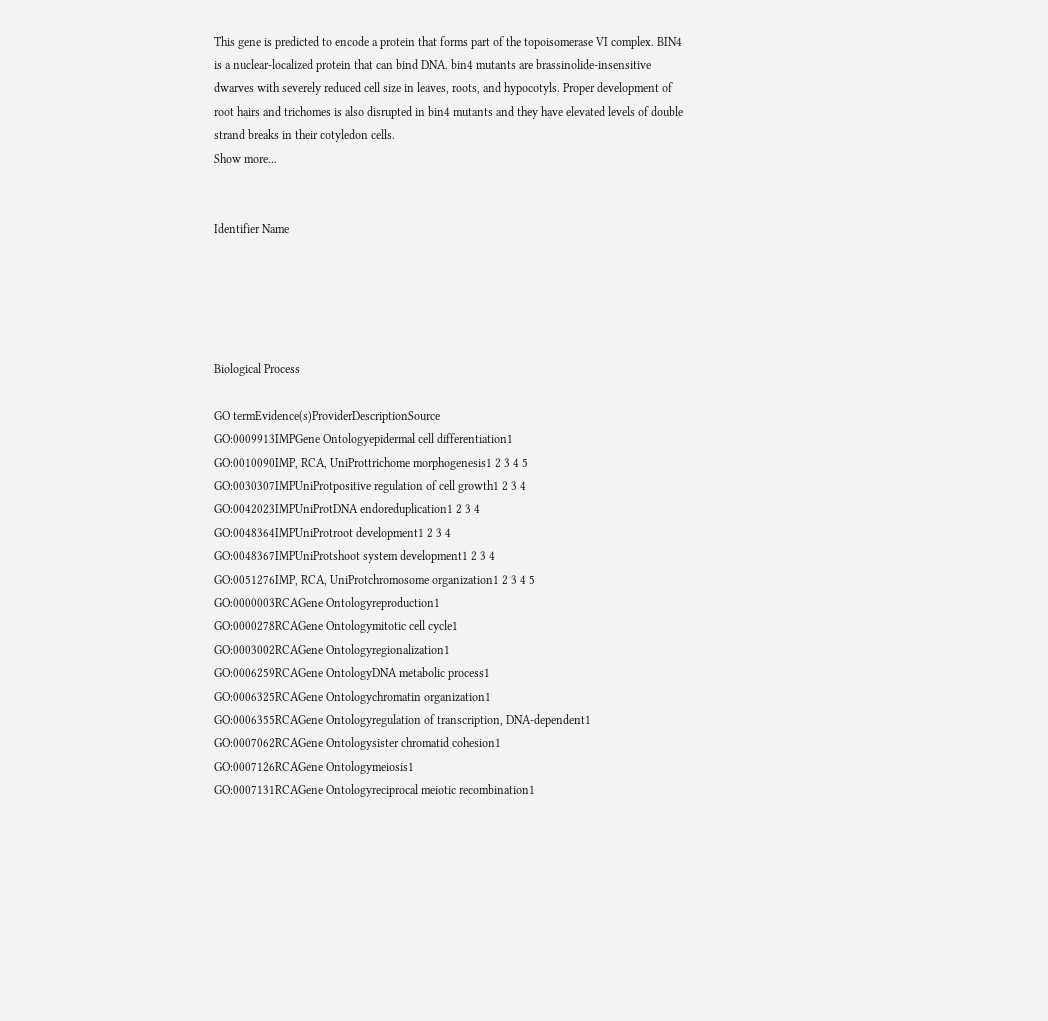This gene is predicted to encode a protein that forms part of the topoisomerase VI complex. BIN4 is a nuclear-localized protein that can bind DNA. bin4 mutants are brassinolide-insensitive dwarves with severely reduced cell size in leaves, roots, and hypocotyls. Proper development of root hairs and trichomes is also disrupted in bin4 mutants and they have elevated levels of double strand breaks in their cotyledon cells.
Show more...


Identifier Name





Biological Process

GO termEvidence(s)ProviderDescriptionSource
GO:0009913IMPGene Ontologyepidermal cell differentiation1
GO:0010090IMP, RCA, UniProttrichome morphogenesis1 2 3 4 5
GO:0030307IMPUniProtpositive regulation of cell growth1 2 3 4
GO:0042023IMPUniProtDNA endoreduplication1 2 3 4
GO:0048364IMPUniProtroot development1 2 3 4
GO:0048367IMPUniProtshoot system development1 2 3 4
GO:0051276IMP, RCA, UniProtchromosome organization1 2 3 4 5
GO:0000003RCAGene Ontologyreproduction1
GO:0000278RCAGene Ontologymitotic cell cycle1
GO:0003002RCAGene Ontologyregionalization1
GO:0006259RCAGene OntologyDNA metabolic process1
GO:0006325RCAGene Ontologychromatin organization1
GO:0006355RCAGene Ontologyregulation of transcription, DNA-dependent1
GO:0007062RCAGene Ontologysister chromatid cohesion1
GO:0007126RCAGene Ontologymeiosis1
GO:0007131RCAGene Ontologyreciprocal meiotic recombination1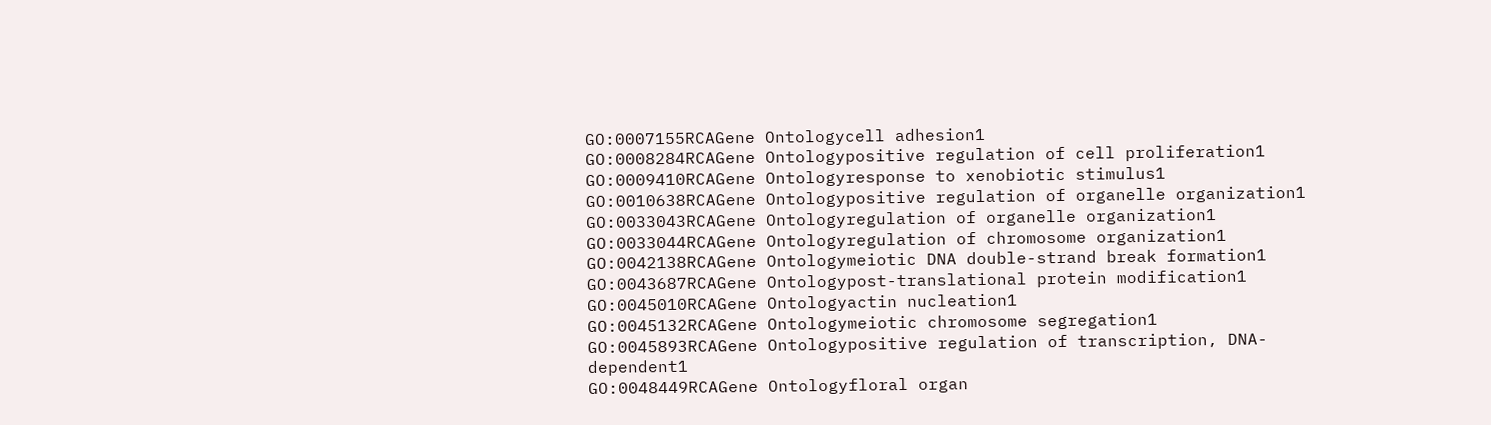GO:0007155RCAGene Ontologycell adhesion1
GO:0008284RCAGene Ontologypositive regulation of cell proliferation1
GO:0009410RCAGene Ontologyresponse to xenobiotic stimulus1
GO:0010638RCAGene Ontologypositive regulation of organelle organization1
GO:0033043RCAGene Ontologyregulation of organelle organization1
GO:0033044RCAGene Ontologyregulation of chromosome organization1
GO:0042138RCAGene Ontologymeiotic DNA double-strand break formation1
GO:0043687RCAGene Ontologypost-translational protein modification1
GO:0045010RCAGene Ontologyactin nucleation1
GO:0045132RCAGene Ontologymeiotic chromosome segregation1
GO:0045893RCAGene Ontologypositive regulation of transcription, DNA-dependent1
GO:0048449RCAGene Ontologyfloral organ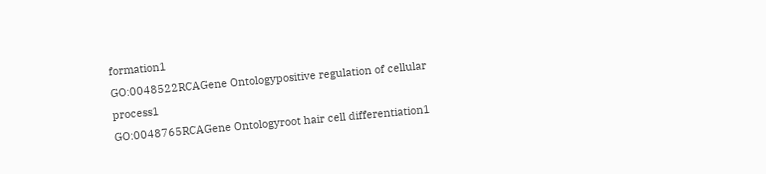formation1
GO:0048522RCAGene Ontologypositive regulation of cellular process1
GO:0048765RCAGene Ontologyroot hair cell differentiation1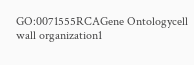GO:0071555RCAGene Ontologycell wall organization1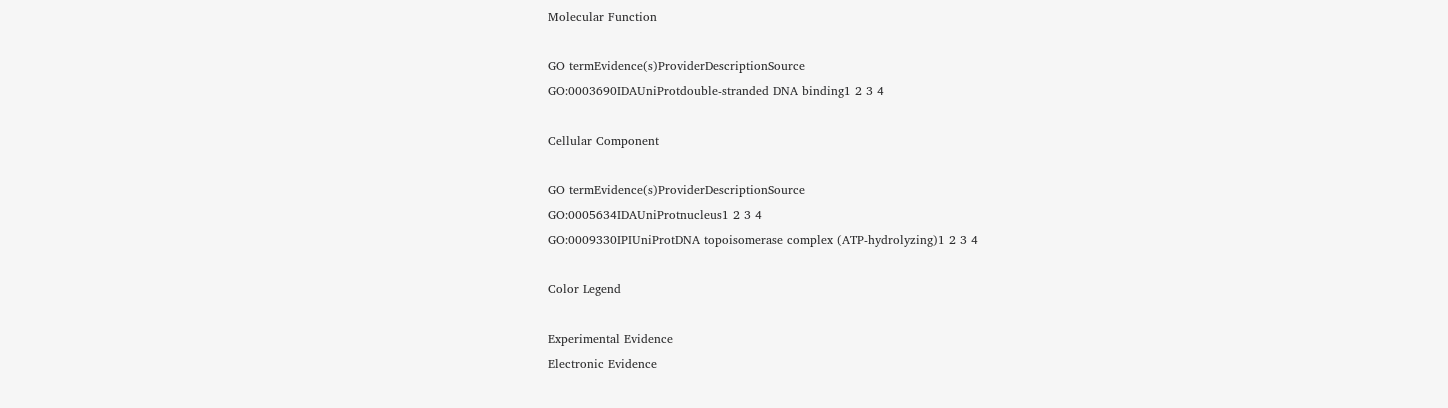Molecular Function

GO termEvidence(s)ProviderDescriptionSource
GO:0003690IDAUniProtdouble-stranded DNA binding1 2 3 4

Cellular Component

GO termEvidence(s)ProviderDescriptionSource
GO:0005634IDAUniProtnucleus1 2 3 4
GO:0009330IPIUniProtDNA topoisomerase complex (ATP-hydrolyzing)1 2 3 4

Color Legend

Experimental Evidence
Electronic Evidence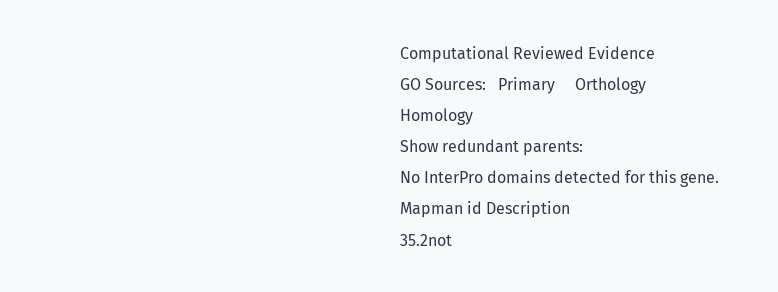Computational Reviewed Evidence
GO Sources:   Primary     Orthology     Homology
Show redundant parents:
No InterPro domains detected for this gene.
Mapman id Description
35.2not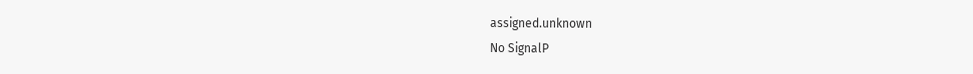assigned.unknown
No SignalP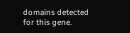domains detected for this gene.